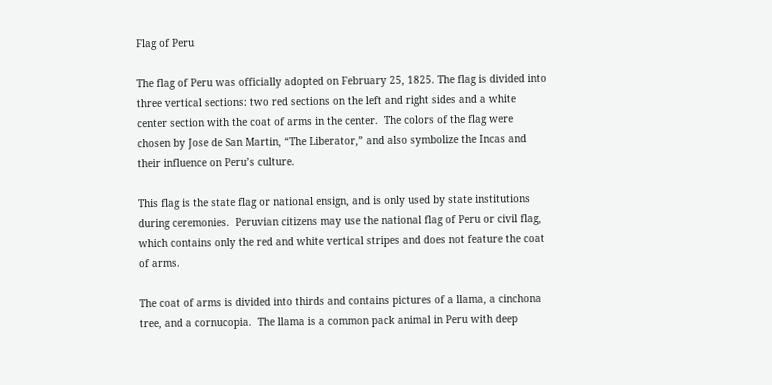Flag of Peru

The flag of Peru was officially adopted on February 25, 1825. The flag is divided into three vertical sections: two red sections on the left and right sides and a white center section with the coat of arms in the center.  The colors of the flag were chosen by Jose de San Martin, “The Liberator,” and also symbolize the Incas and their influence on Peru’s culture.

This flag is the state flag or national ensign, and is only used by state institutions during ceremonies.  Peruvian citizens may use the national flag of Peru or civil flag, which contains only the red and white vertical stripes and does not feature the coat of arms.

The coat of arms is divided into thirds and contains pictures of a llama, a cinchona tree, and a cornucopia.  The llama is a common pack animal in Peru with deep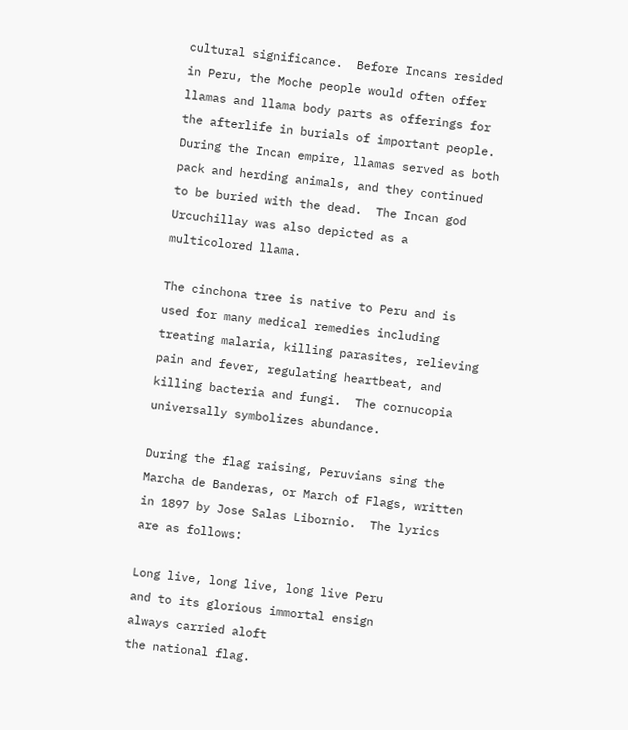cultural significance.  Before Incans resided in Peru, the Moche people would often offer llamas and llama body parts as offerings for the afterlife in burials of important people.  During the Incan empire, llamas served as both pack and herding animals, and they continued to be buried with the dead.  The Incan god Urcuchillay was also depicted as a multicolored llama.

The cinchona tree is native to Peru and is used for many medical remedies including treating malaria, killing parasites, relieving pain and fever, regulating heartbeat, and killing bacteria and fungi.  The cornucopia universally symbolizes abundance.

During the flag raising, Peruvians sing the Marcha de Banderas, or March of Flags, written in 1897 by Jose Salas Libornio.  The lyrics are as follows:

Long live, long live, long live Peru
and to its glorious immortal ensign
always carried aloft
the national flag.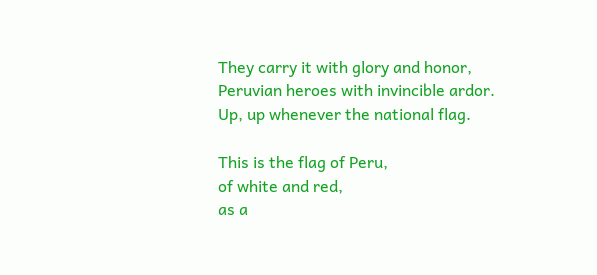They carry it with glory and honor,
Peruvian heroes with invincible ardor.
Up, up whenever the national flag.

This is the flag of Peru,
of white and red,
as a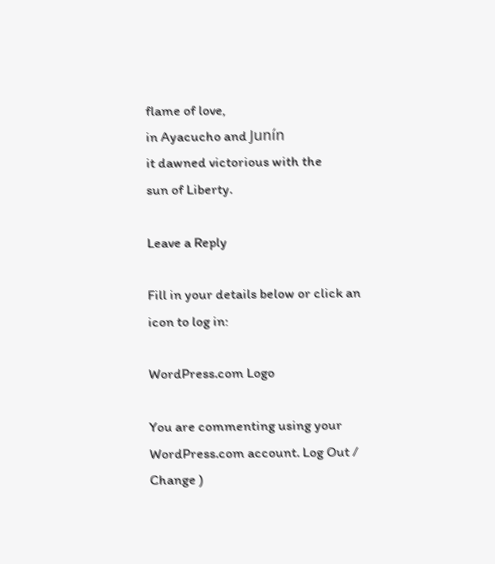flame of love,
in Ayacucho and Junín
it dawned victorious with the
sun of Liberty.

Leave a Reply

Fill in your details below or click an icon to log in:

WordPress.com Logo

You are commenting using your WordPress.com account. Log Out /  Change )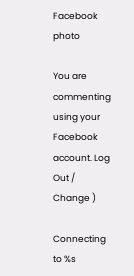Facebook photo

You are commenting using your Facebook account. Log Out /  Change )

Connecting to %s